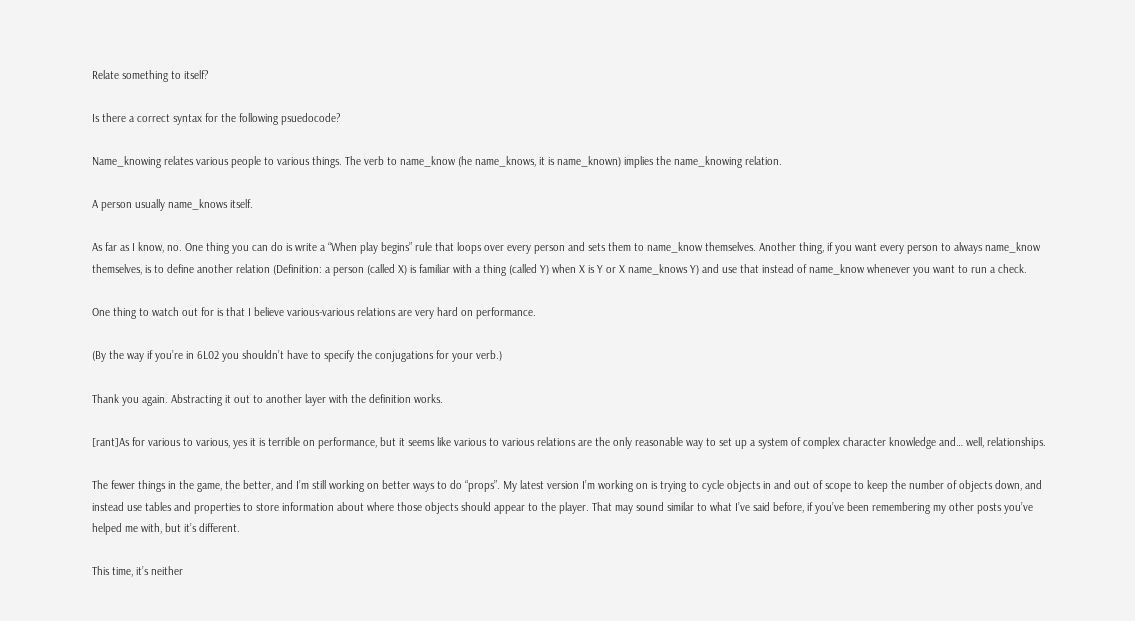Relate something to itself?

Is there a correct syntax for the following psuedocode?

Name_knowing relates various people to various things. The verb to name_know (he name_knows, it is name_known) implies the name_knowing relation.

A person usually name_knows itself.

As far as I know, no. One thing you can do is write a “When play begins” rule that loops over every person and sets them to name_know themselves. Another thing, if you want every person to always name_know themselves, is to define another relation (Definition: a person (called X) is familiar with a thing (called Y) when X is Y or X name_knows Y) and use that instead of name_know whenever you want to run a check.

One thing to watch out for is that I believe various-various relations are very hard on performance.

(By the way if you’re in 6L02 you shouldn’t have to specify the conjugations for your verb.)

Thank you again. Abstracting it out to another layer with the definition works.

[rant]As for various to various, yes it is terrible on performance, but it seems like various to various relations are the only reasonable way to set up a system of complex character knowledge and… well, relationships.

The fewer things in the game, the better, and I’m still working on better ways to do “props”. My latest version I’m working on is trying to cycle objects in and out of scope to keep the number of objects down, and instead use tables and properties to store information about where those objects should appear to the player. That may sound similar to what I’ve said before, if you’ve been remembering my other posts you’ve helped me with, but it’s different.

This time, it’s neither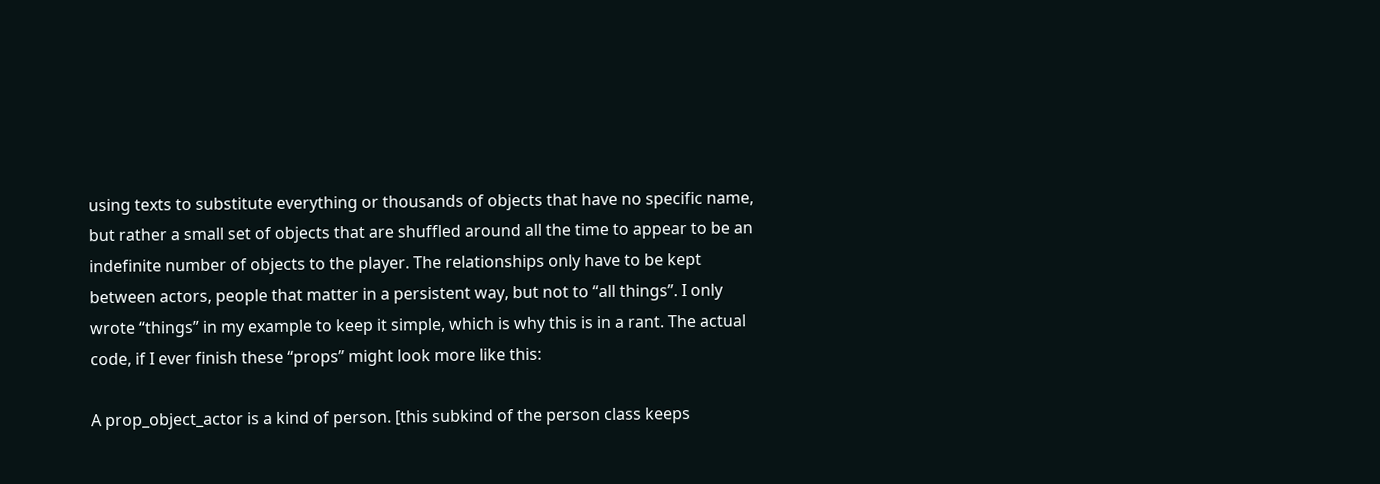using texts to substitute everything or thousands of objects that have no specific name, but rather a small set of objects that are shuffled around all the time to appear to be an indefinite number of objects to the player. The relationships only have to be kept between actors, people that matter in a persistent way, but not to “all things”. I only wrote “things” in my example to keep it simple, which is why this is in a rant. The actual code, if I ever finish these “props” might look more like this:

A prop_object_actor is a kind of person. [this subkind of the person class keeps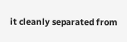it cleanly separated from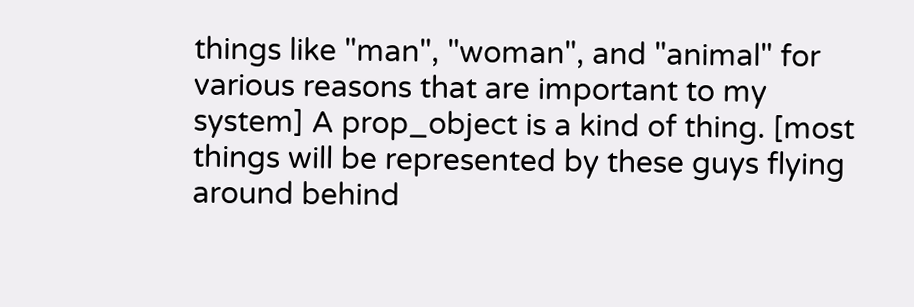things like "man", "woman", and "animal" for various reasons that are important to my system] A prop_object is a kind of thing. [most things will be represented by these guys flying around behind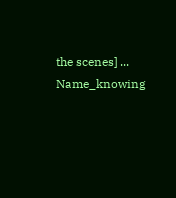the scenes] ... Name_knowing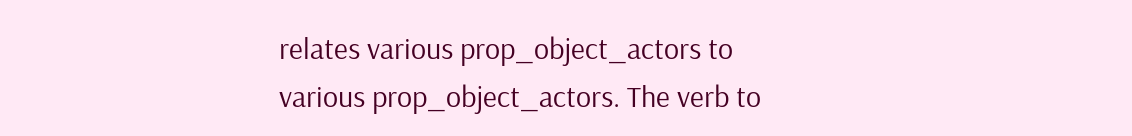relates various prop_object_actors to various prop_object_actors. The verb to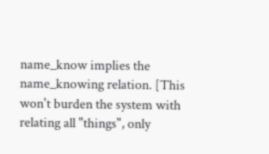name_know implies the name_knowing relation. [This won't burden the system with relating all "things", only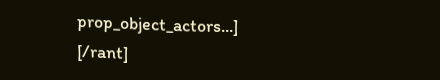prop_object_actors...] [/rant]